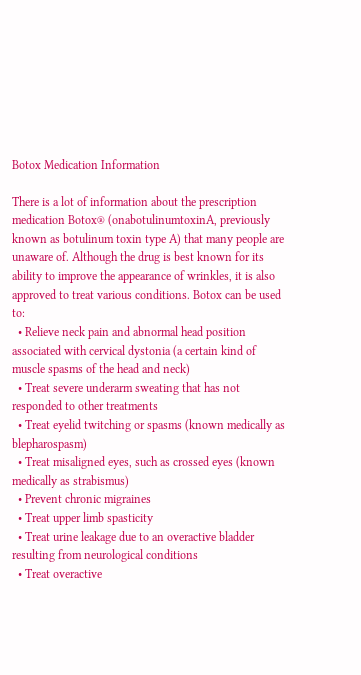Botox Medication Information

There is a lot of information about the prescription medication Botox® (onabotulinumtoxinA, previously known as botulinum toxin type A) that many people are unaware of. Although the drug is best known for its ability to improve the appearance of wrinkles, it is also approved to treat various conditions. Botox can be used to:
  • Relieve neck pain and abnormal head position associated with cervical dystonia (a certain kind of muscle spasms of the head and neck)
  • Treat severe underarm sweating that has not responded to other treatments
  • Treat eyelid twitching or spasms (known medically as blepharospasm)
  • Treat misaligned eyes, such as crossed eyes (known medically as strabismus)
  • Prevent chronic migraines
  • Treat upper limb spasticity
  • Treat urine leakage due to an overactive bladder resulting from neurological conditions
  • Treat overactive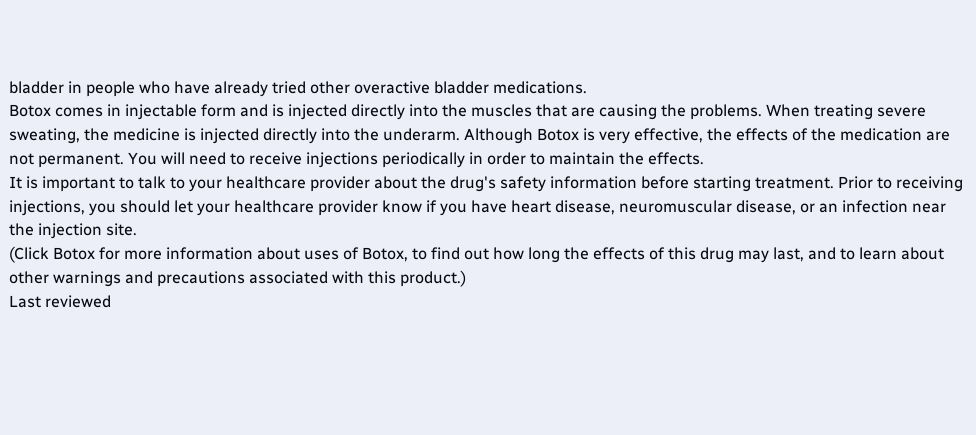bladder in people who have already tried other overactive bladder medications.
Botox comes in injectable form and is injected directly into the muscles that are causing the problems. When treating severe sweating, the medicine is injected directly into the underarm. Although Botox is very effective, the effects of the medication are not permanent. You will need to receive injections periodically in order to maintain the effects.
It is important to talk to your healthcare provider about the drug's safety information before starting treatment. Prior to receiving injections, you should let your healthcare provider know if you have heart disease, neuromuscular disease, or an infection near the injection site.
(Click Botox for more information about uses of Botox, to find out how long the effects of this drug may last, and to learn about other warnings and precautions associated with this product.)
Last reviewed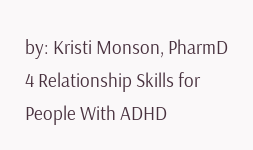by: Kristi Monson, PharmD
4 Relationship Skills for People With ADHD